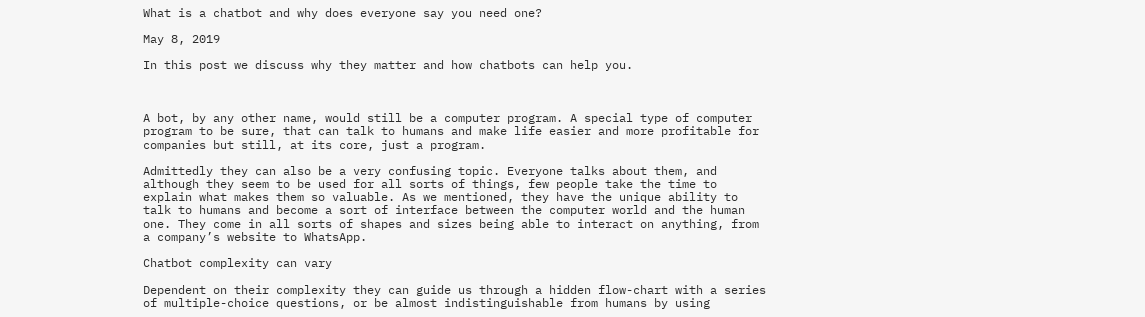What is a chatbot and why does everyone say you need one?

May 8, 2019

In this post we discuss why they matter and how chatbots can help you.



A bot, by any other name, would still be a computer program. A special type of computer program to be sure, that can talk to humans and make life easier and more profitable for companies but still, at its core, just a program.

Admittedly they can also be a very confusing topic. Everyone talks about them, and although they seem to be used for all sorts of things, few people take the time to explain what makes them so valuable. As we mentioned, they have the unique ability to talk to humans and become a sort of interface between the computer world and the human one. They come in all sorts of shapes and sizes being able to interact on anything, from a company’s website to WhatsApp.

Chatbot complexity can vary

Dependent on their complexity they can guide us through a hidden flow-chart with a series of multiple-choice questions, or be almost indistinguishable from humans by using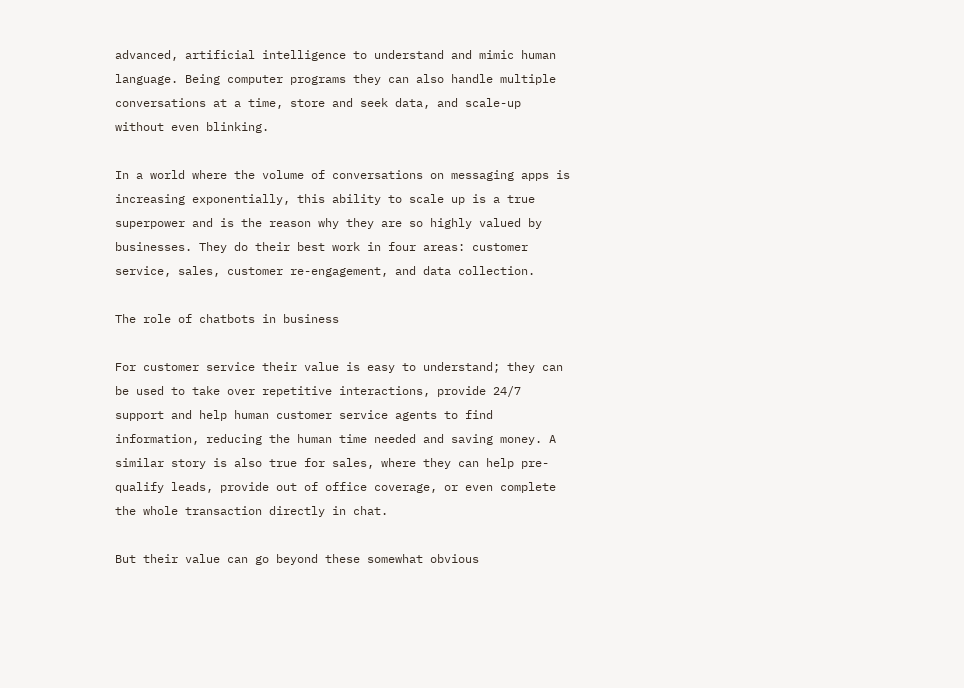advanced, artificial intelligence to understand and mimic human language. Being computer programs they can also handle multiple conversations at a time, store and seek data, and scale-up without even blinking.

In a world where the volume of conversations on messaging apps is increasing exponentially, this ability to scale up is a true superpower and is the reason why they are so highly valued by businesses. They do their best work in four areas: customer service, sales, customer re-engagement, and data collection.

The role of chatbots in business

For customer service their value is easy to understand; they can be used to take over repetitive interactions, provide 24/7 support and help human customer service agents to find information, reducing the human time needed and saving money. A similar story is also true for sales, where they can help pre-qualify leads, provide out of office coverage, or even complete the whole transaction directly in chat.

But their value can go beyond these somewhat obvious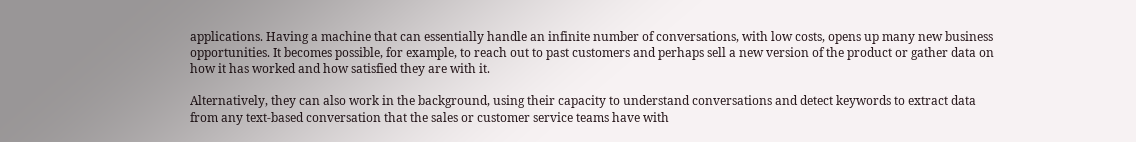applications. Having a machine that can essentially handle an infinite number of conversations, with low costs, opens up many new business opportunities. It becomes possible, for example, to reach out to past customers and perhaps sell a new version of the product or gather data on how it has worked and how satisfied they are with it.

Alternatively, they can also work in the background, using their capacity to understand conversations and detect keywords to extract data from any text-based conversation that the sales or customer service teams have with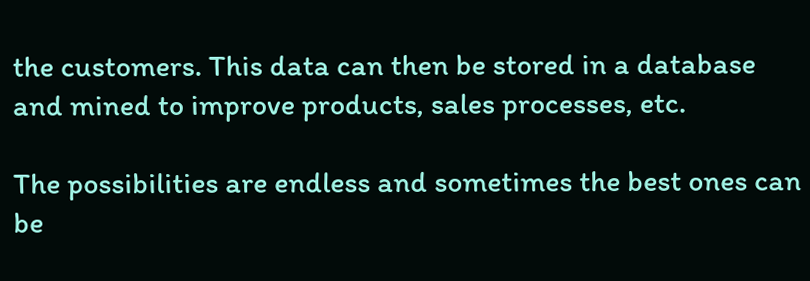the customers. This data can then be stored in a database and mined to improve products, sales processes, etc.

The possibilities are endless and sometimes the best ones can be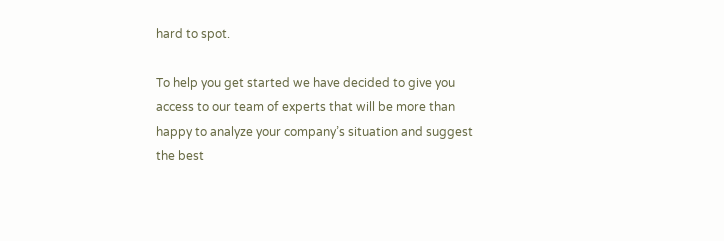hard to spot.

To help you get started we have decided to give you access to our team of experts that will be more than happy to analyze your company’s situation and suggest the best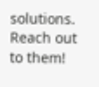solutions. Reach out to them!